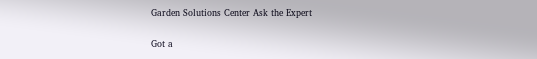Garden Solutions Center Ask the Expert

Got a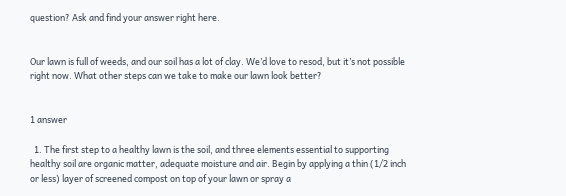question? Ask and find your answer right here.


Our lawn is full of weeds, and our soil has a lot of clay. We’d love to resod, but it’s not possible right now. What other steps can we take to make our lawn look better?


1 answer

  1. The first step to a healthy lawn is the soil, and three elements essential to supporting healthy soil are organic matter, adequate moisture and air. Begin by applying a thin (1/2 inch or less) layer of screened compost on top of your lawn or spray a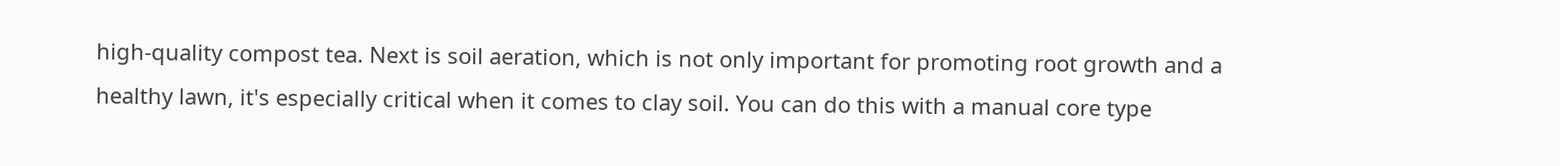high-quality compost tea. Next is soil aeration, which is not only important for promoting root growth and a healthy lawn, it's especially critical when it comes to clay soil. You can do this with a manual core type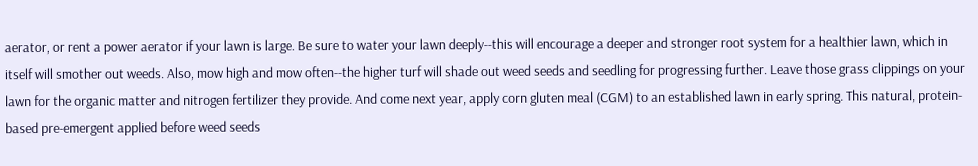aerator, or rent a power aerator if your lawn is large. Be sure to water your lawn deeply--this will encourage a deeper and stronger root system for a healthier lawn, which in itself will smother out weeds. Also, mow high and mow often--the higher turf will shade out weed seeds and seedling for progressing further. Leave those grass clippings on your lawn for the organic matter and nitrogen fertilizer they provide. And come next year, apply corn gluten meal (CGM) to an established lawn in early spring. This natural, protein-based pre-emergent applied before weed seeds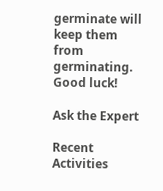germinate will keep them from germinating. Good luck!

Ask the Expert

Recent Activities